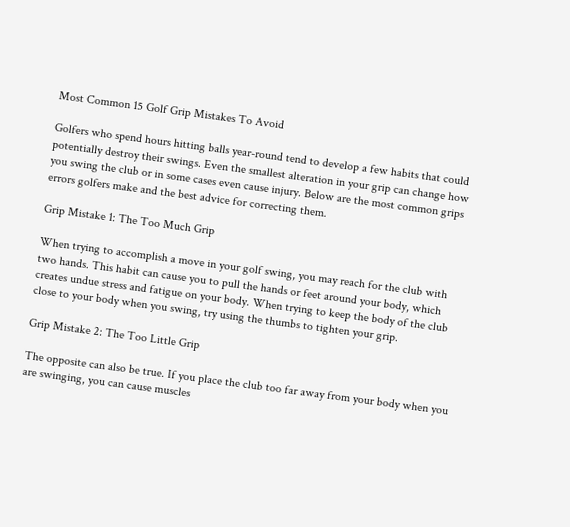Most Common 15 Golf Grip Mistakes To Avoid

Golfers who spend hours hitting balls year-round tend to develop a few habits that could potentially destroy their swings. Even the smallest alteration in your grip can change how you swing the club or in some cases even cause injury. Below are the most common grips errors golfers make and the best advice for correcting them.

Grip Mistake 1: The Too Much Grip

When trying to accomplish a move in your golf swing, you may reach for the club with two hands. This habit can cause you to pull the hands or feet around your body, which creates undue stress and fatigue on your body. When trying to keep the body of the club close to your body when you swing, try using the thumbs to tighten your grip.

Grip Mistake 2: The Too Little Grip

The opposite can also be true. If you place the club too far away from your body when you are swinging, you can cause muscles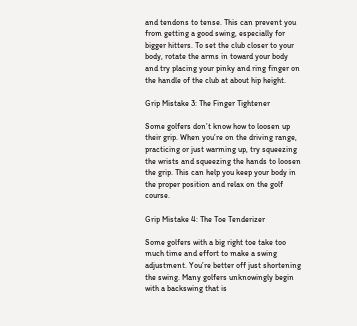and tendons to tense. This can prevent you from getting a good swing, especially for bigger hitters. To set the club closer to your body, rotate the arms in toward your body and try placing your pinky and ring finger on the handle of the club at about hip height.

Grip Mistake 3: The Finger Tightener

Some golfers don’t know how to loosen up their grip. When you’re on the driving range, practicing or just warming up, try squeezing the wrists and squeezing the hands to loosen the grip. This can help you keep your body in the proper position and relax on the golf course.

Grip Mistake 4: The Toe Tenderizer

Some golfers with a big right toe take too much time and effort to make a swing adjustment. You’re better off just shortening the swing. Many golfers unknowingly begin with a backswing that is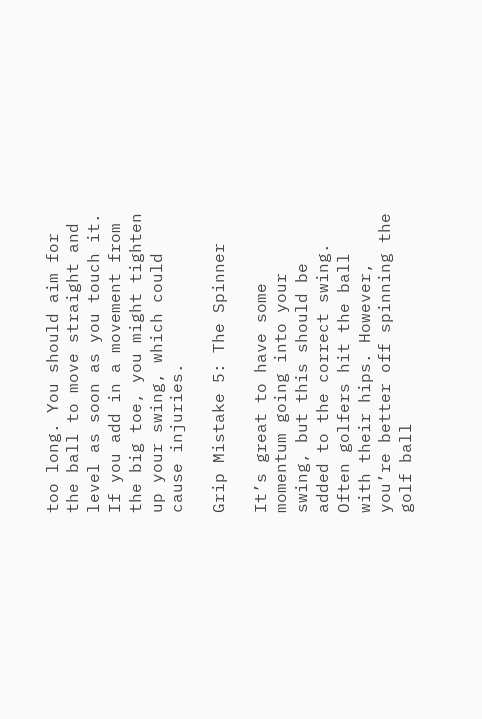too long. You should aim for the ball to move straight and level as soon as you touch it. If you add in a movement from the big toe, you might tighten up your swing, which could cause injuries.

Grip Mistake 5: The Spinner

It’s great to have some momentum going into your swing, but this should be added to the correct swing. Often golfers hit the ball with their hips. However, you’re better off spinning the golf ball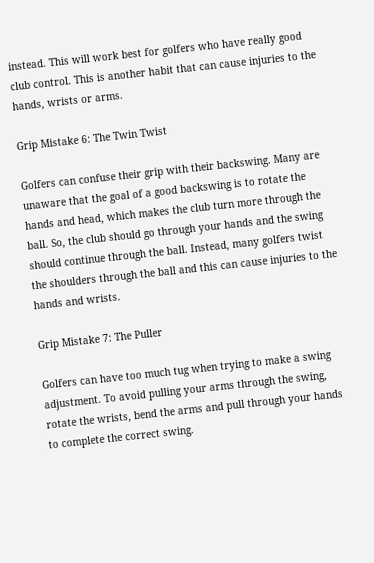instead. This will work best for golfers who have really good club control. This is another habit that can cause injuries to the hands, wrists or arms.

Grip Mistake 6: The Twin Twist

Golfers can confuse their grip with their backswing. Many are unaware that the goal of a good backswing is to rotate the hands and head, which makes the club turn more through the ball. So, the club should go through your hands and the swing should continue through the ball. Instead, many golfers twist the shoulders through the ball and this can cause injuries to the hands and wrists.

Grip Mistake 7: The Puller

Golfers can have too much tug when trying to make a swing adjustment. To avoid pulling your arms through the swing, rotate the wrists, bend the arms and pull through your hands to complete the correct swing.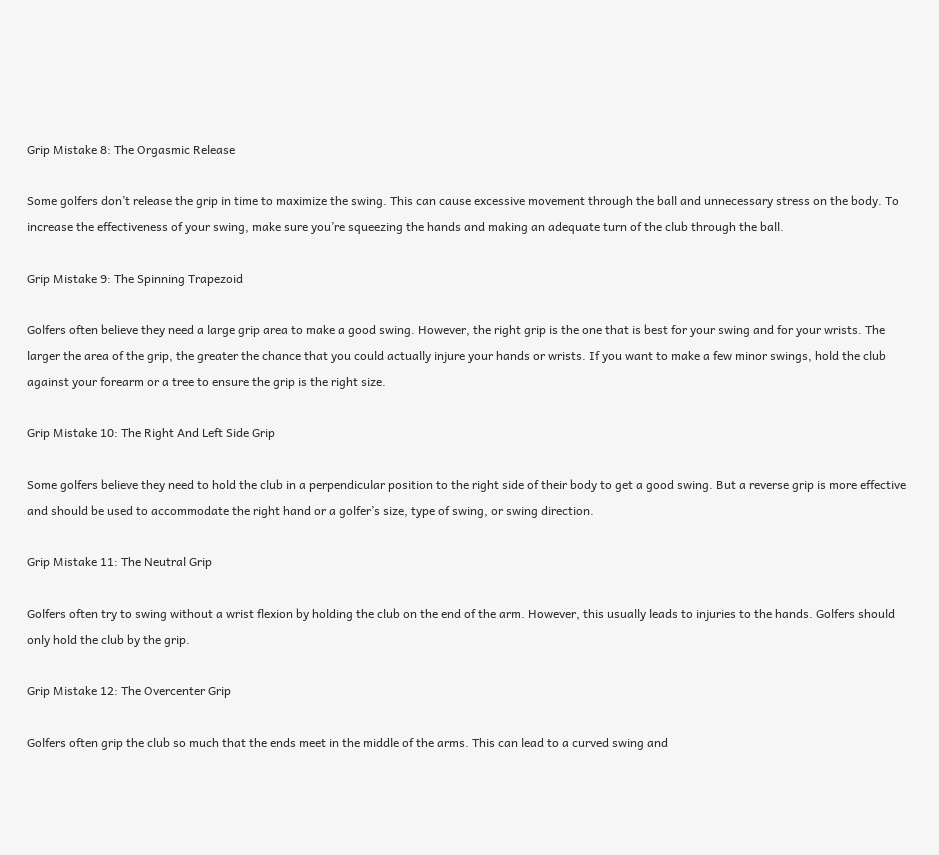Grip Mistake 8: The Orgasmic Release

Some golfers don’t release the grip in time to maximize the swing. This can cause excessive movement through the ball and unnecessary stress on the body. To increase the effectiveness of your swing, make sure you’re squeezing the hands and making an adequate turn of the club through the ball.

Grip Mistake 9: The Spinning Trapezoid

Golfers often believe they need a large grip area to make a good swing. However, the right grip is the one that is best for your swing and for your wrists. The larger the area of the grip, the greater the chance that you could actually injure your hands or wrists. If you want to make a few minor swings, hold the club against your forearm or a tree to ensure the grip is the right size.

Grip Mistake 10: The Right And Left Side Grip

Some golfers believe they need to hold the club in a perpendicular position to the right side of their body to get a good swing. But a reverse grip is more effective and should be used to accommodate the right hand or a golfer’s size, type of swing, or swing direction.

Grip Mistake 11: The Neutral Grip

Golfers often try to swing without a wrist flexion by holding the club on the end of the arm. However, this usually leads to injuries to the hands. Golfers should only hold the club by the grip.

Grip Mistake 12: The Overcenter Grip

Golfers often grip the club so much that the ends meet in the middle of the arms. This can lead to a curved swing and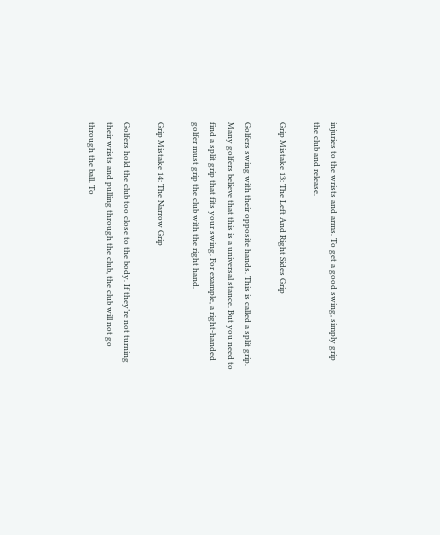injuries to the wrists and arms. To get a good swing, simply grip the club and release.

Grip Mistake 13: The Left And Right Sides Grip

Golfers swing with their opposite hands. This is called a split grip. Many golfers believe that this is a universal stance. But you need to find a split grip that fits your swing. For example, a right-handed golfer must grip the club with the right hand.

Grip Mistake 14: The Narrow Grip

Golfers hold the club too close to the body. If they’re not turning their wrists and pulling through the club, the club will not go through the ball. To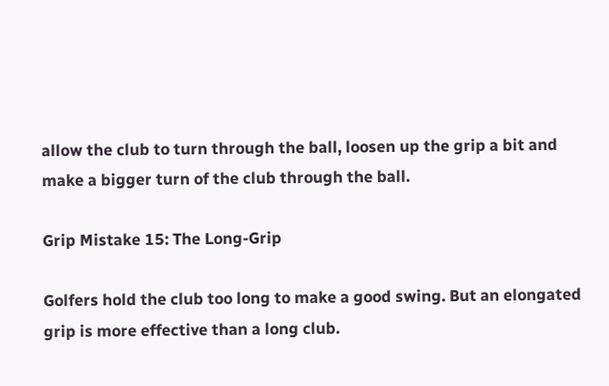allow the club to turn through the ball, loosen up the grip a bit and make a bigger turn of the club through the ball.

Grip Mistake 15: The Long-Grip

Golfers hold the club too long to make a good swing. But an elongated grip is more effective than a long club.